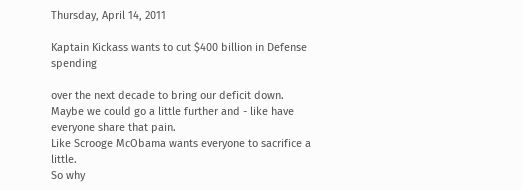Thursday, April 14, 2011

Kaptain Kickass wants to cut $400 billion in Defense spending

over the next decade to bring our deficit down.
Maybe we could go a little further and - like have everyone share that pain.
Like Scrooge McObama wants everyone to sacrifice a little.
So why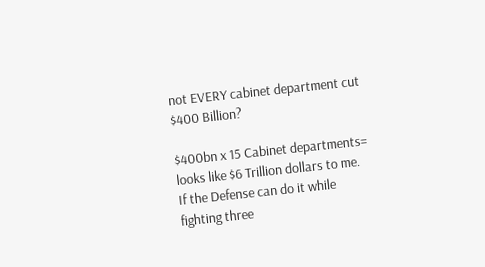not EVERY cabinet department cut $400 Billion?

$400bn x 15 Cabinet departments= looks like $6 Trillion dollars to me.
If the Defense can do it while fighting three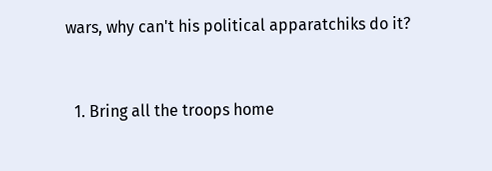wars, why can't his political apparatchiks do it?


  1. Bring all the troops home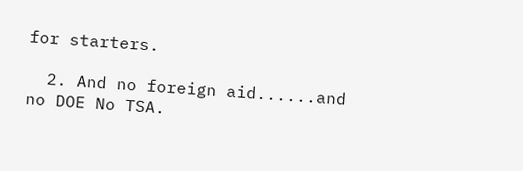for starters.

  2. And no foreign aid......and no DOE No TSA.